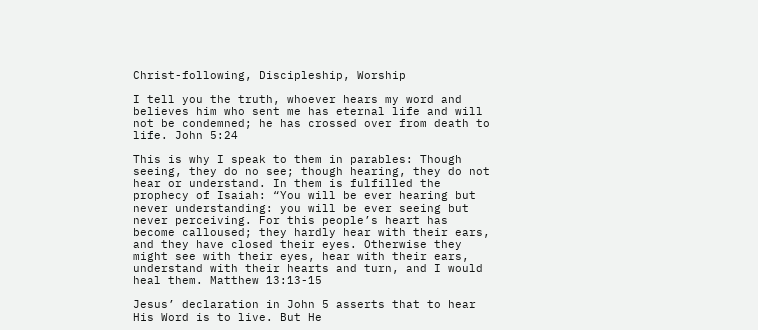Christ-following, Discipleship, Worship

I tell you the truth, whoever hears my word and believes him who sent me has eternal life and will not be condemned; he has crossed over from death to life. John 5:24

This is why I speak to them in parables: Though seeing, they do no see; though hearing, they do not hear or understand. In them is fulfilled the prophecy of Isaiah: “You will be ever hearing but never understanding: you will be ever seeing but never perceiving. For this people’s heart has become calloused; they hardly hear with their ears, and they have closed their eyes. Otherwise they might see with their eyes, hear with their ears, understand with their hearts and turn, and I would heal them. Matthew 13:13-15

Jesus’ declaration in John 5 asserts that to hear His Word is to live. But He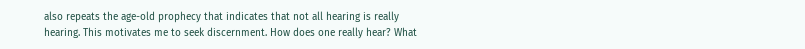also repeats the age-old prophecy that indicates that not all hearing is really hearing. This motivates me to seek discernment. How does one really hear? What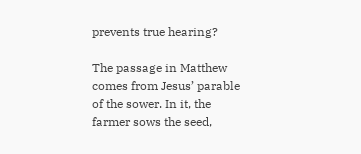prevents true hearing?

The passage in Matthew comes from Jesus’ parable of the sower. In it, the farmer sows the seed,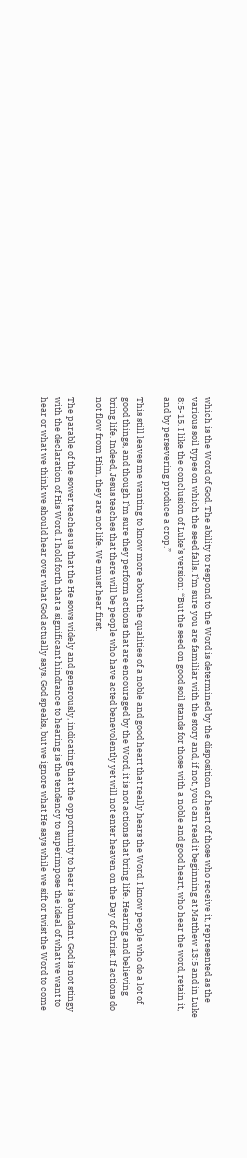which is the Word of God. The ability to respond to the Word is determined by the disposition of heart of those who receive it, represented as the various soil types on which the seed falls. I’m sure you are familiar with the story and, if not, you can read it beginning at Matthew 13:5 and in Luke 8:5-15. I like the conclusion of Luke’s version: “But the seed on good soil stands for those with a noble and good heart, who hear the word, retain it, and by persevering produce a crop.”

This still leaves me wanting to know more about the qualities of a noble and good heart that really hears the Word. I know people who do a lot of good things, and though I’m sure they perform actions that are encouraged by the Word, it is not actions that bring life. Hearing and believing bring life. Indeed, Jesus teaches that there will be people who have acted benevolently yet will not enter heaven on the Day of Christ. If actions do not flow from Him, they are not life. We must hear first.

The parable of the sower teaches us that the He sows widely and generously, indicating that the opportunity to hear is abundant. God is not stingy with the declaration of His Word. I hold forth that a significant hindrance to hearing is the tendency to superimpose the ideal of what we want to hear or what we think we should hear over what God actually says. God speaks, but we ignore what He says while we sift or twist the Word to come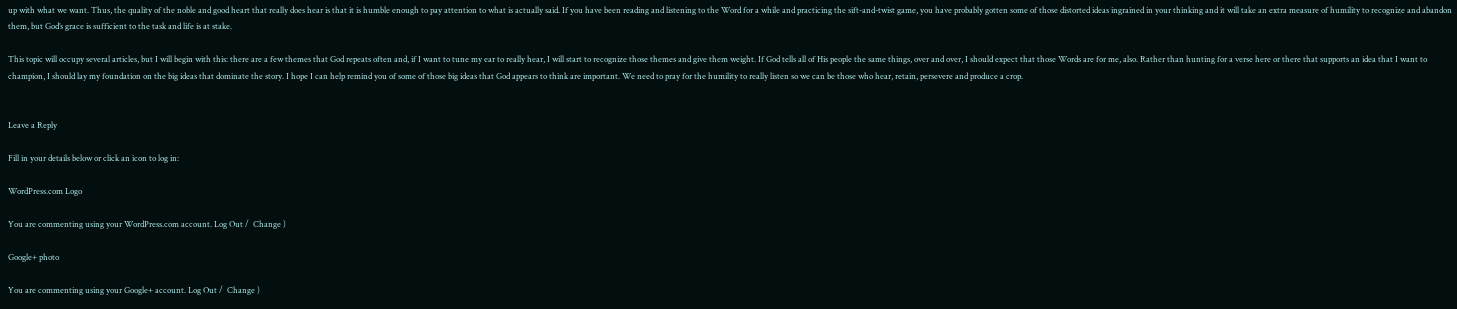up with what we want. Thus, the quality of the noble and good heart that really does hear is that it is humble enough to pay attention to what is actually said. If you have been reading and listening to the Word for a while and practicing the sift-and-twist game, you have probably gotten some of those distorted ideas ingrained in your thinking and it will take an extra measure of humility to recognize and abandon them, but God’s grace is sufficient to the task and life is at stake.

This topic will occupy several articles, but I will begin with this: there are a few themes that God repeats often and, if I want to tune my ear to really hear, I will start to recognize those themes and give them weight. If God tells all of His people the same things, over and over, I should expect that those Words are for me, also. Rather than hunting for a verse here or there that supports an idea that I want to champion, I should lay my foundation on the big ideas that dominate the story. I hope I can help remind you of some of those big ideas that God appears to think are important. We need to pray for the humility to really listen so we can be those who hear, retain, persevere and produce a crop.


Leave a Reply

Fill in your details below or click an icon to log in:

WordPress.com Logo

You are commenting using your WordPress.com account. Log Out /  Change )

Google+ photo

You are commenting using your Google+ account. Log Out /  Change )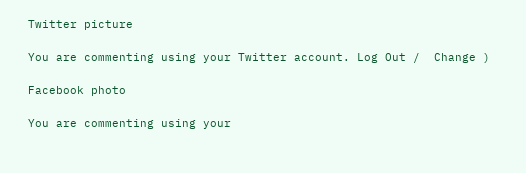Twitter picture

You are commenting using your Twitter account. Log Out /  Change )

Facebook photo

You are commenting using your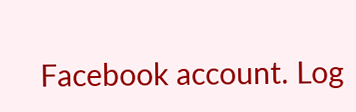Facebook account. Log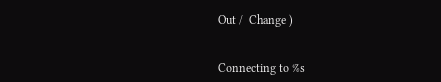Out /  Change )


Connecting to %s